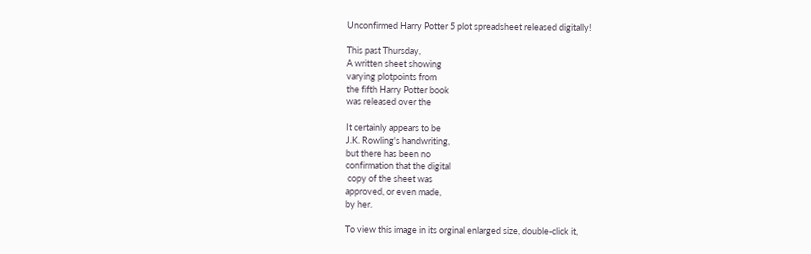Unconfirmed Harry Potter 5 plot spreadsheet released digitally!

This past Thursday,
A written sheet showing
varying plotpoints from
the fifth Harry Potter book
was released over the

It certainly appears to be
J.K. Rowling's handwriting,
but there has been no
confirmation that the digital
 copy of the sheet was
approved, or even made,
by her.

To view this image in its orginal enlarged size, double-click it,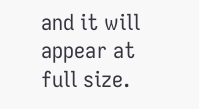and it will appear at full size.